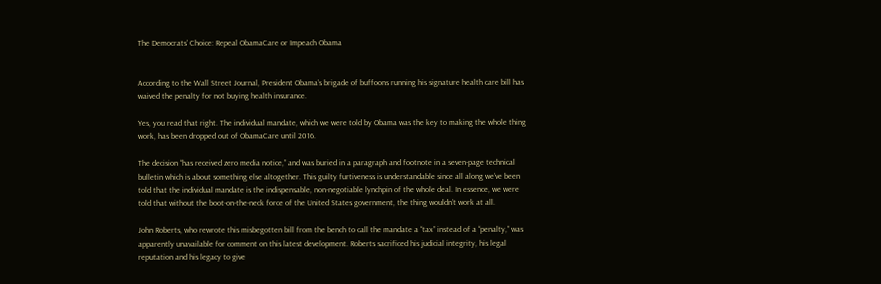The Democrats’ Choice: Repeal ObamaCare or Impeach Obama


According to the Wall Street Journal, President Obama’s brigade of buffoons running his signature health care bill has waived the penalty for not buying health insurance.

Yes, you read that right. The individual mandate, which we were told by Obama was the key to making the whole thing work, has been dropped out of ObamaCare until 2016.

The decision “has received zero media notice,” and was buried in a paragraph and footnote in a seven-page technical bulletin which is about something else altogether. This guilty furtiveness is understandable since all along we’ve been told that the individual mandate is the indispensable, non-negotiable lynchpin of the whole deal. In essence, we were told that without the boot-on-the-neck force of the United States government, the thing wouldn’t work at all.

John Roberts, who rewrote this misbegotten bill from the bench to call the mandate a “tax” instead of a “penalty,” was apparently unavailable for comment on this latest development. Roberts sacrificed his judicial integrity, his legal reputation and his legacy to give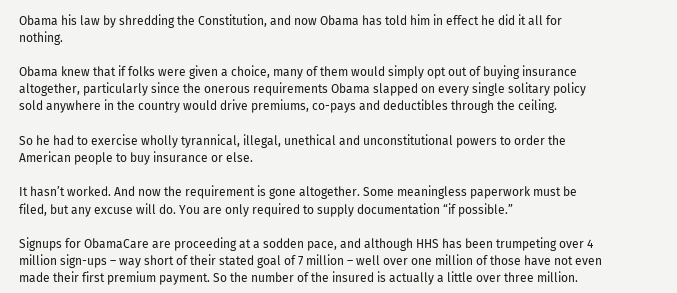Obama his law by shredding the Constitution, and now Obama has told him in effect he did it all for nothing.

Obama knew that if folks were given a choice, many of them would simply opt out of buying insurance altogether, particularly since the onerous requirements Obama slapped on every single solitary policy sold anywhere in the country would drive premiums, co-pays and deductibles through the ceiling.

So he had to exercise wholly tyrannical, illegal, unethical and unconstitutional powers to order the American people to buy insurance or else.

It hasn’t worked. And now the requirement is gone altogether. Some meaningless paperwork must be filed, but any excuse will do. You are only required to supply documentation “if possible.”

Signups for ObamaCare are proceeding at a sodden pace, and although HHS has been trumpeting over 4 million sign-ups – way short of their stated goal of 7 million – well over one million of those have not even made their first premium payment. So the number of the insured is actually a little over three million.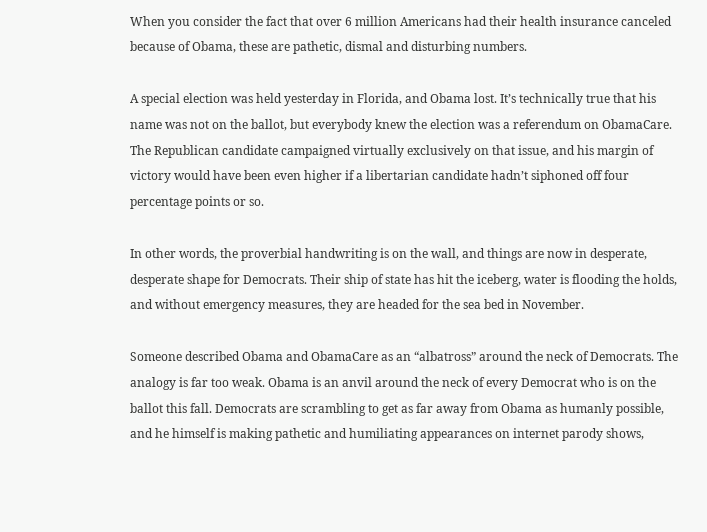When you consider the fact that over 6 million Americans had their health insurance canceled because of Obama, these are pathetic, dismal and disturbing numbers.

A special election was held yesterday in Florida, and Obama lost. It’s technically true that his name was not on the ballot, but everybody knew the election was a referendum on ObamaCare. The Republican candidate campaigned virtually exclusively on that issue, and his margin of victory would have been even higher if a libertarian candidate hadn’t siphoned off four percentage points or so.

In other words, the proverbial handwriting is on the wall, and things are now in desperate, desperate shape for Democrats. Their ship of state has hit the iceberg, water is flooding the holds, and without emergency measures, they are headed for the sea bed in November.

Someone described Obama and ObamaCare as an “albatross” around the neck of Democrats. The analogy is far too weak. Obama is an anvil around the neck of every Democrat who is on the ballot this fall. Democrats are scrambling to get as far away from Obama as humanly possible, and he himself is making pathetic and humiliating appearances on internet parody shows,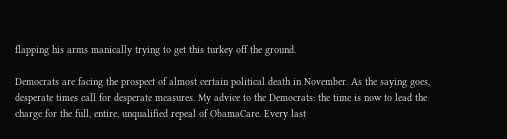flapping his arms manically trying to get this turkey off the ground.

Democrats are facing the prospect of almost certain political death in November. As the saying goes, desperate times call for desperate measures. My advice to the Democrats: the time is now to lead the charge for the full, entire, unqualified repeal of ObamaCare. Every last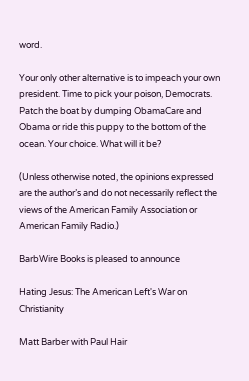word.

Your only other alternative is to impeach your own president. Time to pick your poison, Democrats. Patch the boat by dumping ObamaCare and Obama or ride this puppy to the bottom of the ocean. Your choice. What will it be?

(Unless otherwise noted, the opinions expressed are the author’s and do not necessarily reflect the views of the American Family Association or American Family Radio.)

BarbWire Books is pleased to announce

Hating Jesus: The American Left's War on Christianity

Matt Barber with Paul Hair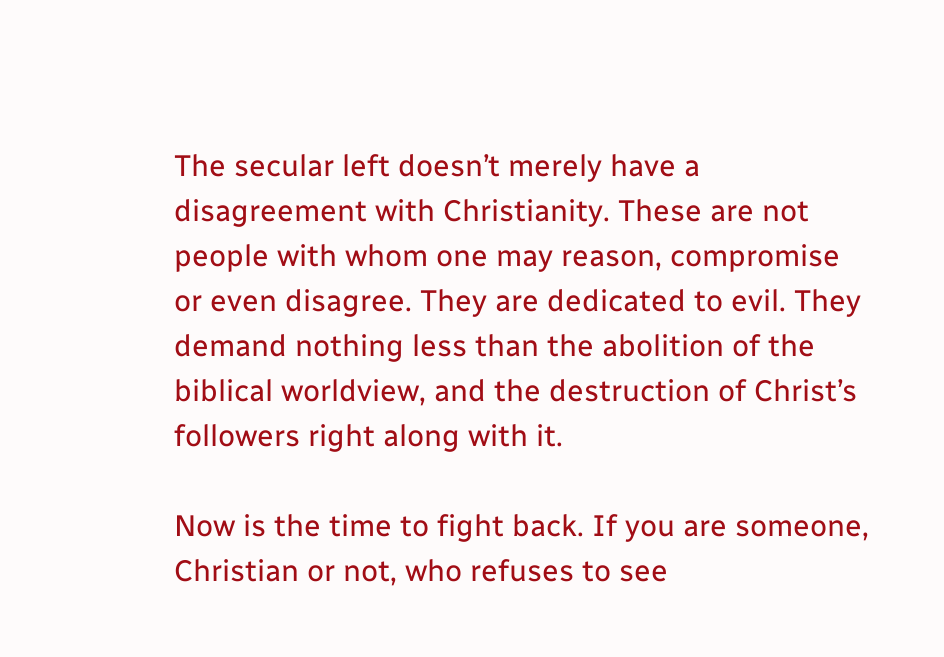The secular left doesn’t merely have a disagreement with Christianity. These are not people with whom one may reason, compromise or even disagree. They are dedicated to evil. They demand nothing less than the abolition of the biblical worldview, and the destruction of Christ’s followers right along with it.

Now is the time to fight back. If you are someone, Christian or not, who refuses to see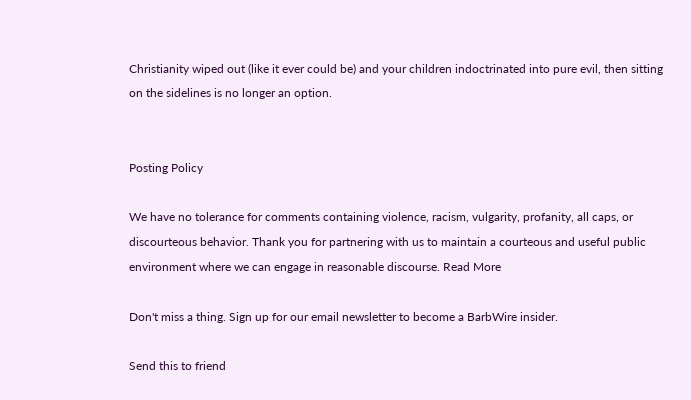Christianity wiped out (like it ever could be) and your children indoctrinated into pure evil, then sitting on the sidelines is no longer an option.


Posting Policy

We have no tolerance for comments containing violence, racism, vulgarity, profanity, all caps, or discourteous behavior. Thank you for partnering with us to maintain a courteous and useful public environment where we can engage in reasonable discourse. Read More

Don't miss a thing. Sign up for our email newsletter to become a BarbWire insider.

Send this to friend